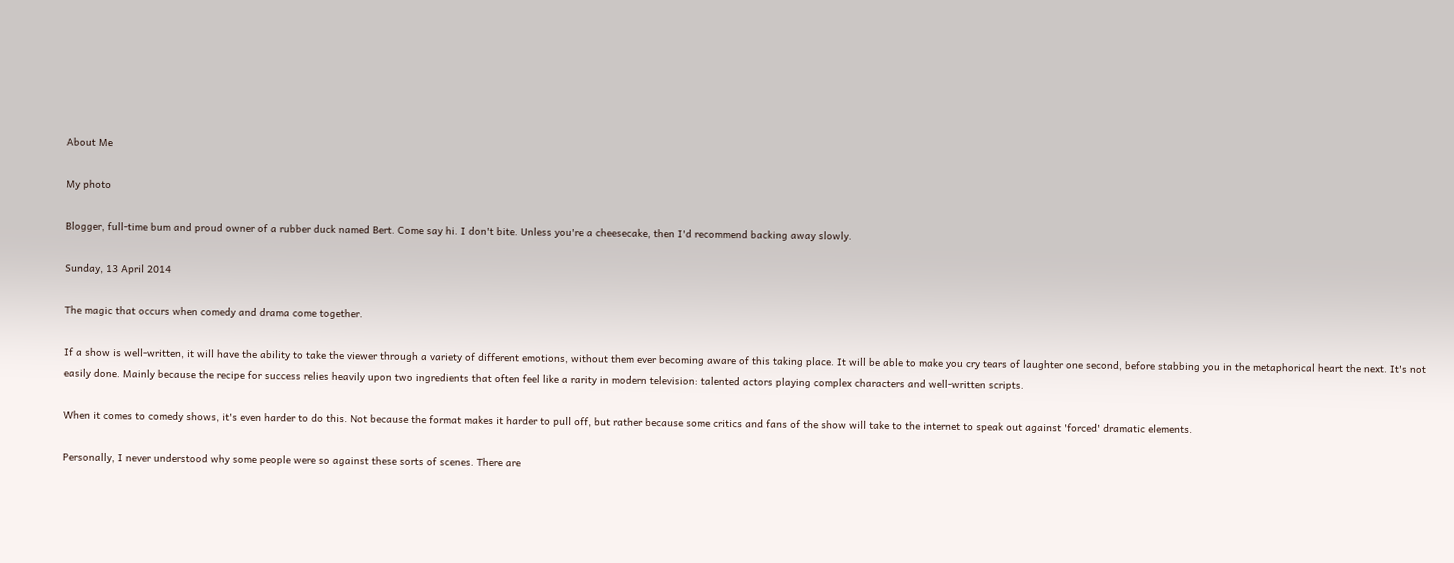About Me

My photo

Blogger, full-time bum and proud owner of a rubber duck named Bert. Come say hi. I don't bite. Unless you're a cheesecake, then I'd recommend backing away slowly.

Sunday, 13 April 2014

The magic that occurs when comedy and drama come together.

If a show is well-written, it will have the ability to take the viewer through a variety of different emotions, without them ever becoming aware of this taking place. It will be able to make you cry tears of laughter one second, before stabbing you in the metaphorical heart the next. It's not easily done. Mainly because the recipe for success relies heavily upon two ingredients that often feel like a rarity in modern television: talented actors playing complex characters and well-written scripts.

When it comes to comedy shows, it's even harder to do this. Not because the format makes it harder to pull off, but rather because some critics and fans of the show will take to the internet to speak out against 'forced' dramatic elements.

Personally, I never understood why some people were so against these sorts of scenes. There are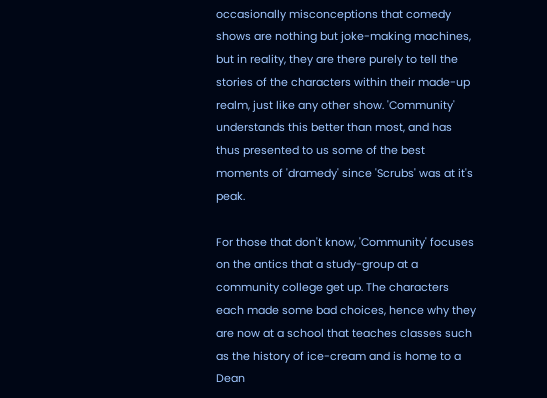occasionally misconceptions that comedy shows are nothing but joke-making machines, but in reality, they are there purely to tell the stories of the characters within their made-up realm, just like any other show. 'Community' understands this better than most, and has thus presented to us some of the best moments of 'dramedy' since 'Scrubs' was at it's peak.

For those that don't know, 'Community' focuses on the antics that a study-group at a community college get up. The characters each made some bad choices, hence why they are now at a school that teaches classes such as the history of ice-cream and is home to a Dean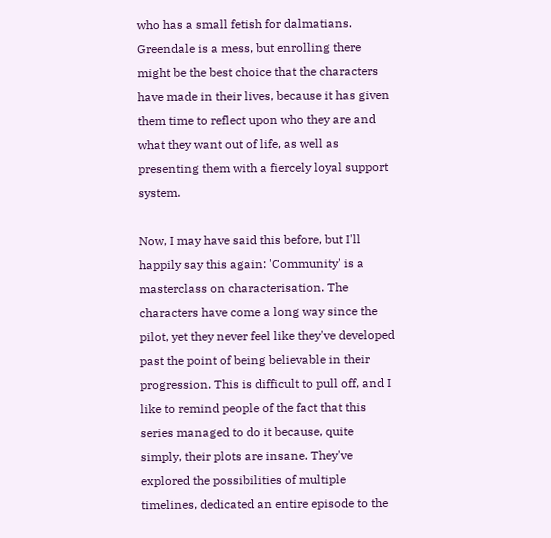who has a small fetish for dalmatians. Greendale is a mess, but enrolling there might be the best choice that the characters have made in their lives, because it has given them time to reflect upon who they are and what they want out of life, as well as presenting them with a fiercely loyal support system.

Now, I may have said this before, but I'll happily say this again: 'Community' is a masterclass on characterisation. The characters have come a long way since the pilot, yet they never feel like they've developed past the point of being believable in their progression. This is difficult to pull off, and I like to remind people of the fact that this series managed to do it because, quite simply, their plots are insane. They've explored the possibilities of multiple timelines, dedicated an entire episode to the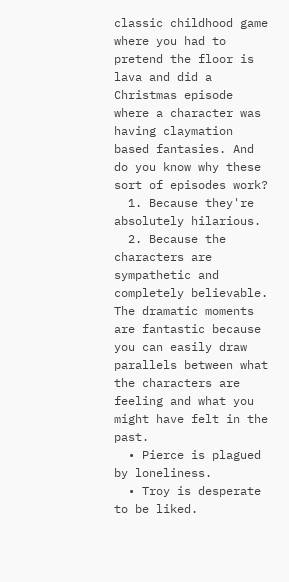classic childhood game where you had to pretend the floor is lava and did a Christmas episode where a character was having claymation based fantasies. And do you know why these sort of episodes work?
  1. Because they're absolutely hilarious.
  2. Because the characters are sympathetic and completely believable.
The dramatic moments are fantastic because you can easily draw parallels between what the characters are feeling and what you might have felt in the past.
  • Pierce is plagued by loneliness.
  • Troy is desperate to be liked.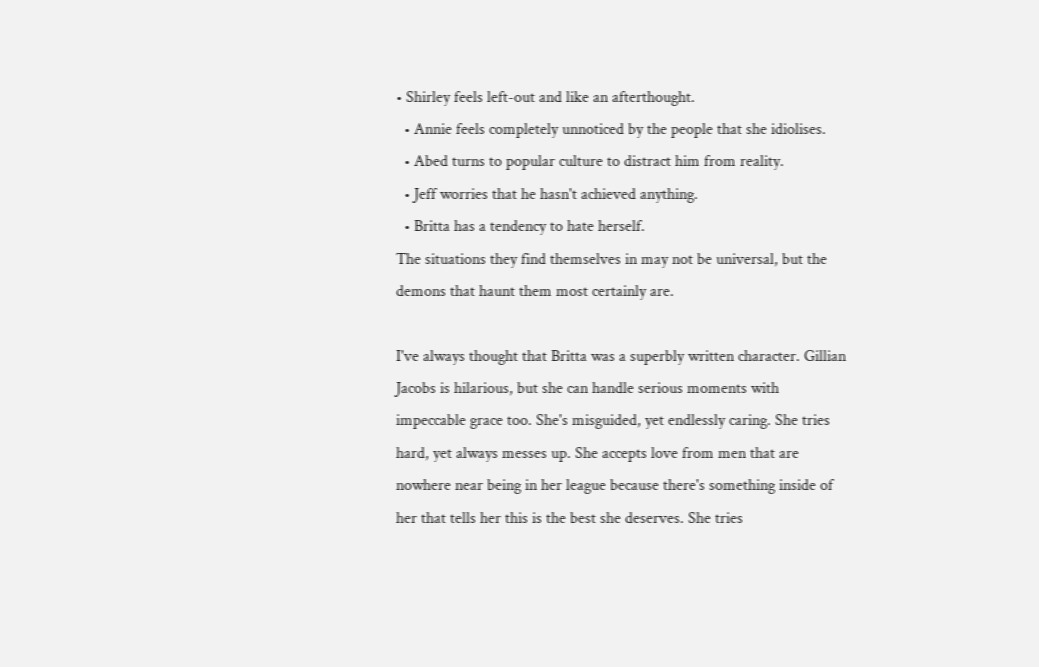• Shirley feels left-out and like an afterthought.
  • Annie feels completely unnoticed by the people that she idiolises.
  • Abed turns to popular culture to distract him from reality.
  • Jeff worries that he hasn't achieved anything.
  • Britta has a tendency to hate herself.
The situations they find themselves in may not be universal, but the demons that haunt them most certainly are.

I've always thought that Britta was a superbly written character. Gillian Jacobs is hilarious, but she can handle serious moments with impeccable grace too. She's misguided, yet endlessly caring. She tries hard, yet always messes up. She accepts love from men that are nowhere near being in her league because there's something inside of her that tells her this is the best she deserves. She tries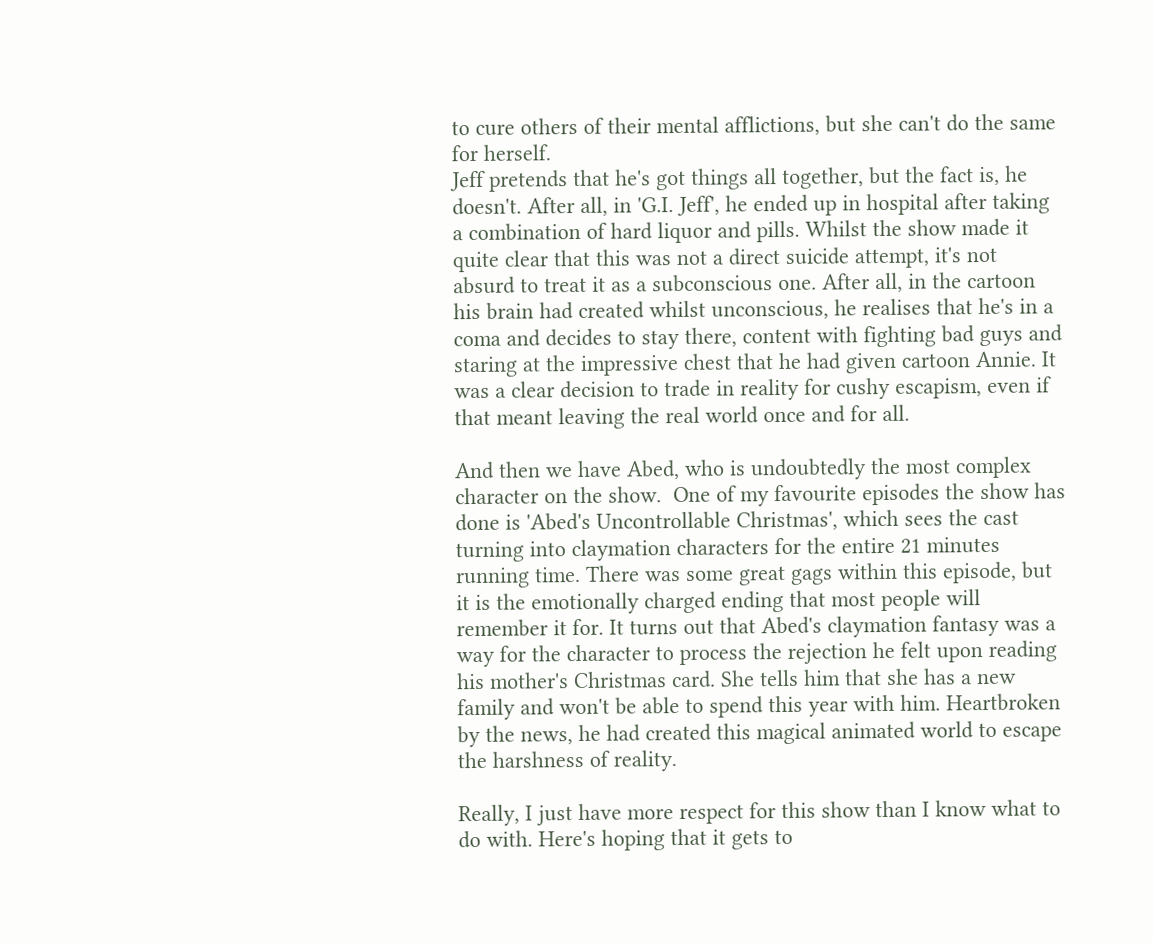to cure others of their mental afflictions, but she can't do the same for herself.
Jeff pretends that he's got things all together, but the fact is, he doesn't. After all, in 'G.I. Jeff', he ended up in hospital after taking a combination of hard liquor and pills. Whilst the show made it quite clear that this was not a direct suicide attempt, it's not absurd to treat it as a subconscious one. After all, in the cartoon his brain had created whilst unconscious, he realises that he's in a coma and decides to stay there, content with fighting bad guys and staring at the impressive chest that he had given cartoon Annie. It was a clear decision to trade in reality for cushy escapism, even if that meant leaving the real world once and for all.

And then we have Abed, who is undoubtedly the most complex character on the show.  One of my favourite episodes the show has done is 'Abed's Uncontrollable Christmas', which sees the cast turning into claymation characters for the entire 21 minutes running time. There was some great gags within this episode, but it is the emotionally charged ending that most people will remember it for. It turns out that Abed's claymation fantasy was a way for the character to process the rejection he felt upon reading his mother's Christmas card. She tells him that she has a new family and won't be able to spend this year with him. Heartbroken by the news, he had created this magical animated world to escape the harshness of reality.

Really, I just have more respect for this show than I know what to do with. Here's hoping that it gets to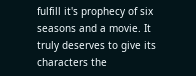fulfill it's prophecy of six seasons and a movie. It truly deserves to give its characters the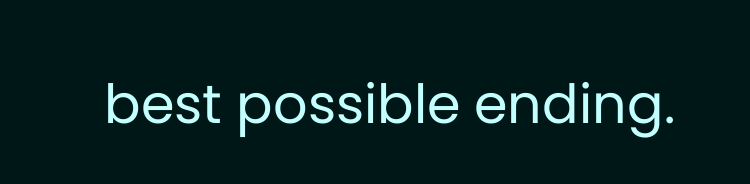best possible ending.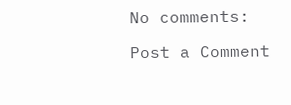No comments:

Post a Comment